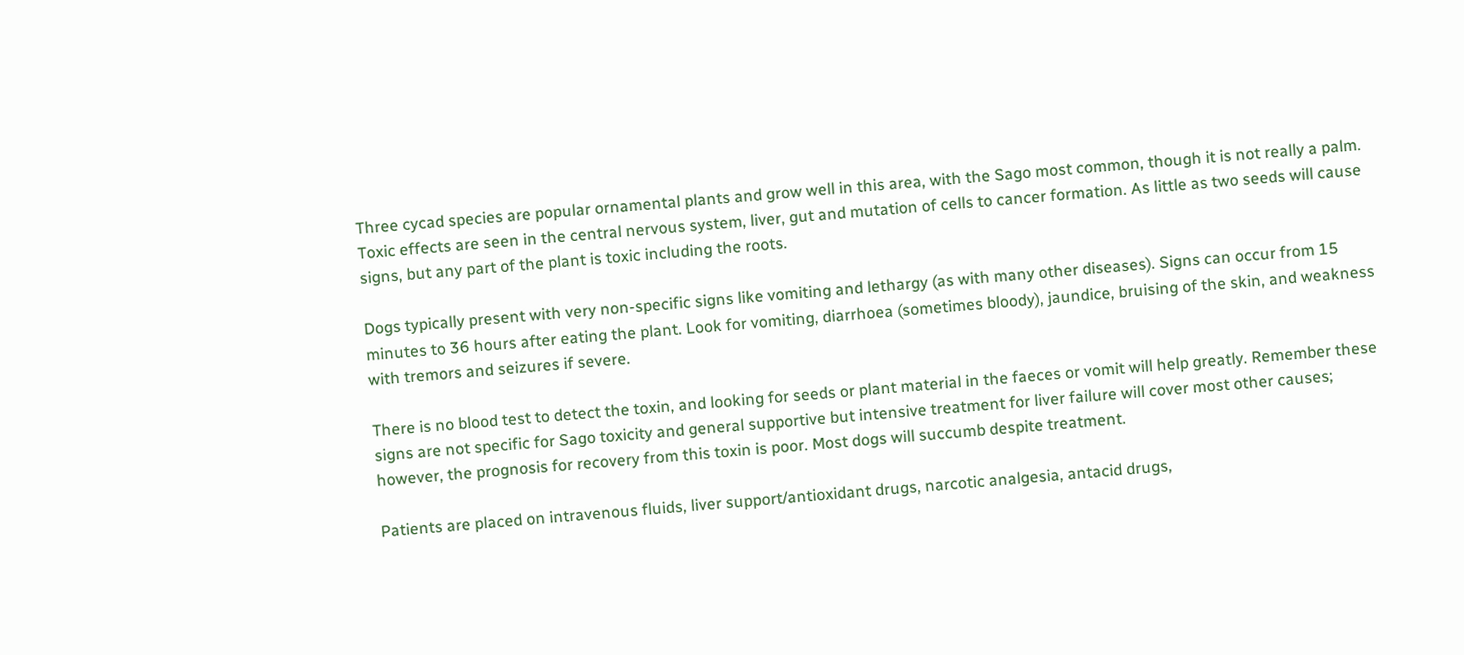Three cycad species are popular ornamental plants and grow well in this area, with the Sago most common, though it is not really a palm. Toxic effects are seen in the central nervous system, liver, gut and mutation of cells to cancer formation. As little as two seeds will cause signs, but any part of the plant is toxic including the roots.

Dogs typically present with very non-specific signs like vomiting and lethargy (as with many other diseases). Signs can occur from 15 minutes to 36 hours after eating the plant. Look for vomiting, diarrhoea (sometimes bloody), jaundice, bruising of the skin, and weakness with tremors and seizures if severe.

There is no blood test to detect the toxin, and looking for seeds or plant material in the faeces or vomit will help greatly. Remember these signs are not specific for Sago toxicity and general supportive but intensive treatment for liver failure will cover most other causes; however, the prognosis for recovery from this toxin is poor. Most dogs will succumb despite treatment.

Patients are placed on intravenous fluids, liver support/antioxidant drugs, narcotic analgesia, antacid drugs,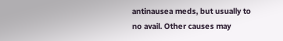antinausea meds, but usually to no avail. Other causes may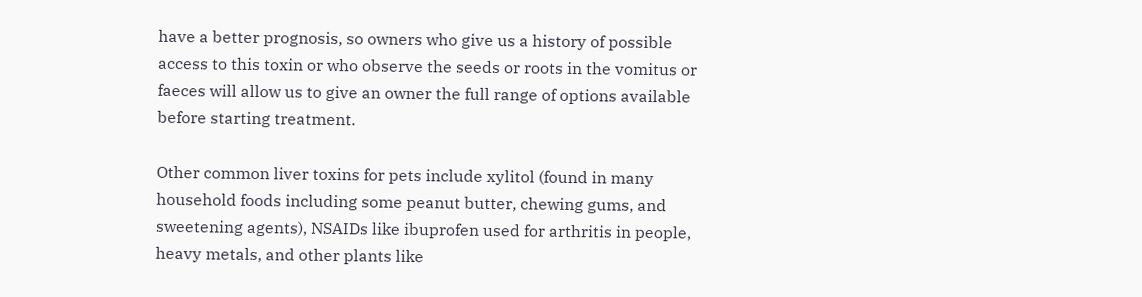have a better prognosis, so owners who give us a history of possible access to this toxin or who observe the seeds or roots in the vomitus or faeces will allow us to give an owner the full range of options available before starting treatment.

Other common liver toxins for pets include xylitol (found in many household foods including some peanut butter, chewing gums, and sweetening agents), NSAIDs like ibuprofen used for arthritis in people, heavy metals, and other plants like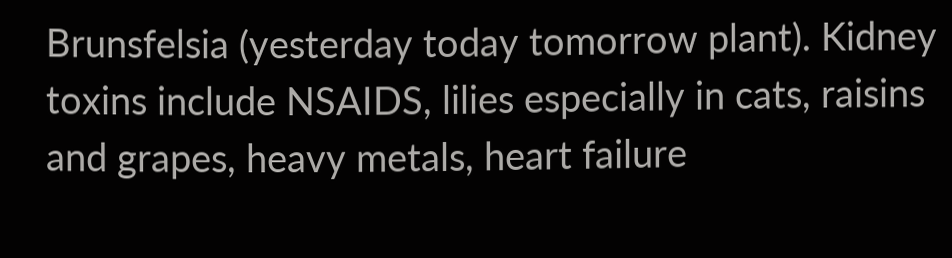Brunsfelsia (yesterday today tomorrow plant). Kidney toxins include NSAIDS, lilies especially in cats, raisins and grapes, heavy metals, heart failure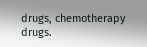drugs, chemotherapy drugs.